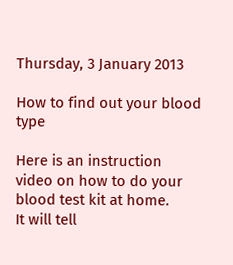Thursday, 3 January 2013

How to find out your blood type

Here is an instruction video on how to do your blood test kit at home.
It will tell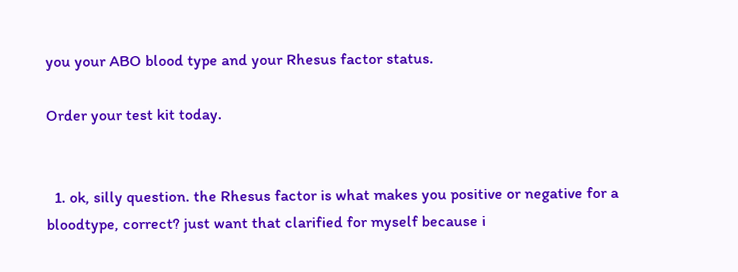you your ABO blood type and your Rhesus factor status.

Order your test kit today.


  1. ok, silly question. the Rhesus factor is what makes you positive or negative for a bloodtype, correct? just want that clarified for myself because i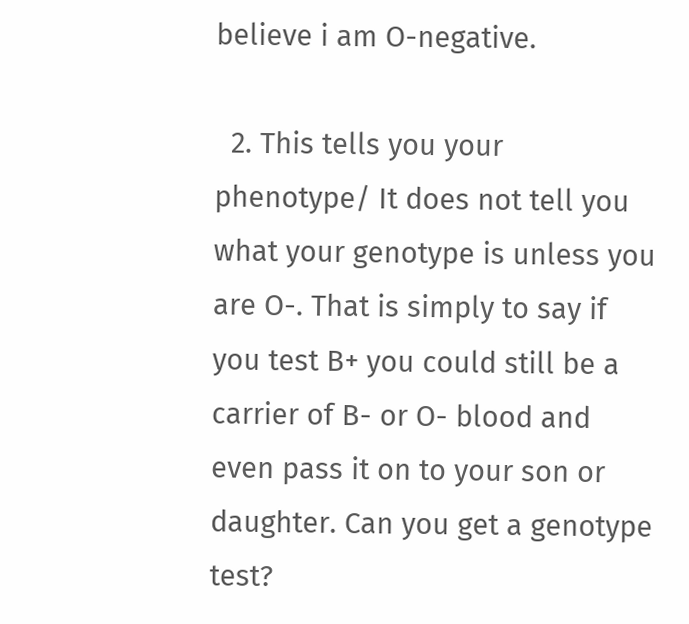believe i am O-negative.

  2. This tells you your phenotype/ It does not tell you what your genotype is unless you are O-. That is simply to say if you test B+ you could still be a carrier of B- or O- blood and even pass it on to your son or daughter. Can you get a genotype test?